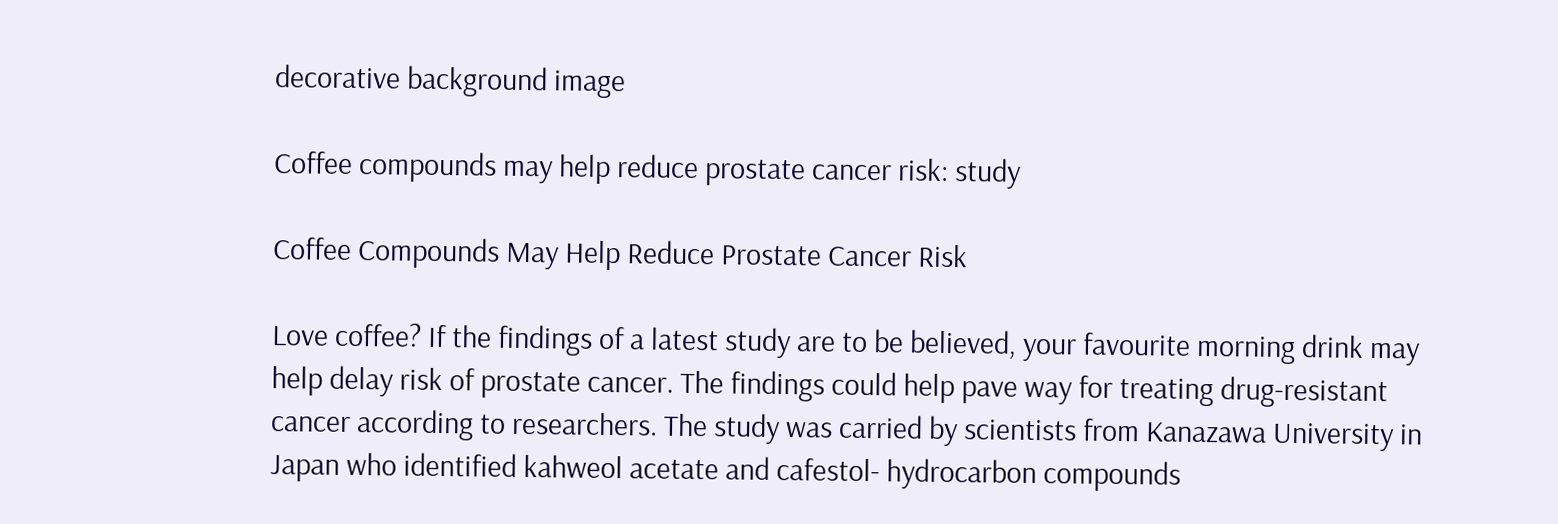decorative background image

Coffee compounds may help reduce prostate cancer risk: study

Coffee Compounds May Help Reduce Prostate Cancer Risk

Love coffee? If the findings of a latest study are to be believed, your favourite morning drink may help delay risk of prostate cancer. The findings could help pave way for treating drug-resistant cancer according to researchers. The study was carried by scientists from Kanazawa University in Japan who identified kahweol acetate and cafestol- hydrocarbon compounds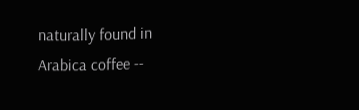naturally found in Arabica coffee --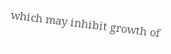which may inhibit growth of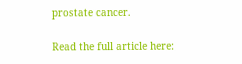prostate cancer.

Read the full article here: